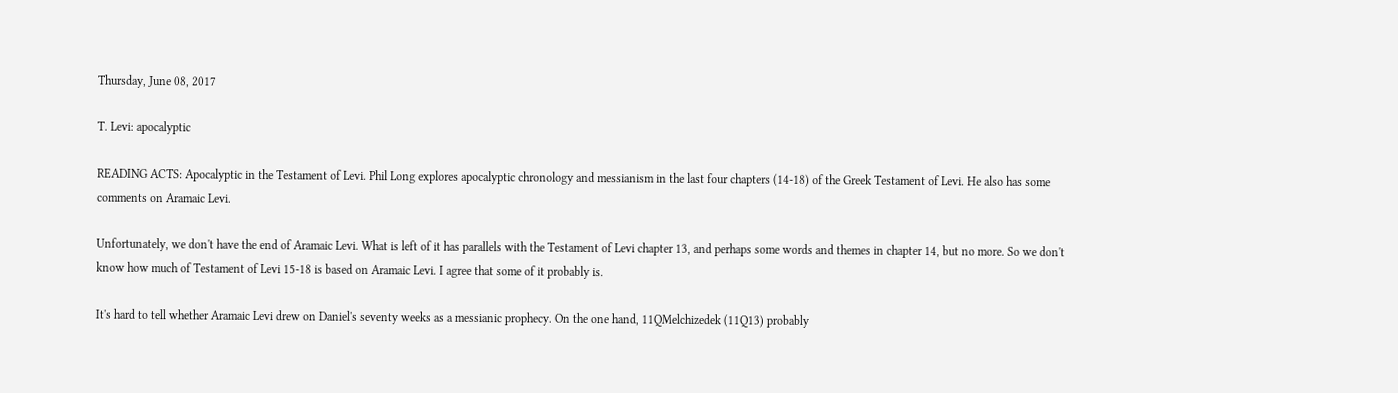Thursday, June 08, 2017

T. Levi: apocalyptic

READING ACTS: Apocalyptic in the Testament of Levi. Phil Long explores apocalyptic chronology and messianism in the last four chapters (14-18) of the Greek Testament of Levi. He also has some comments on Aramaic Levi.

Unfortunately, we don't have the end of Aramaic Levi. What is left of it has parallels with the Testament of Levi chapter 13, and perhaps some words and themes in chapter 14, but no more. So we don't know how much of Testament of Levi 15-18 is based on Aramaic Levi. I agree that some of it probably is.

It's hard to tell whether Aramaic Levi drew on Daniel's seventy weeks as a messianic prophecy. On the one hand, 11QMelchizedek (11Q13) probably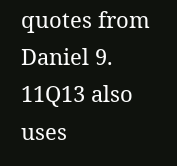quotes from Daniel 9. 11Q13 also uses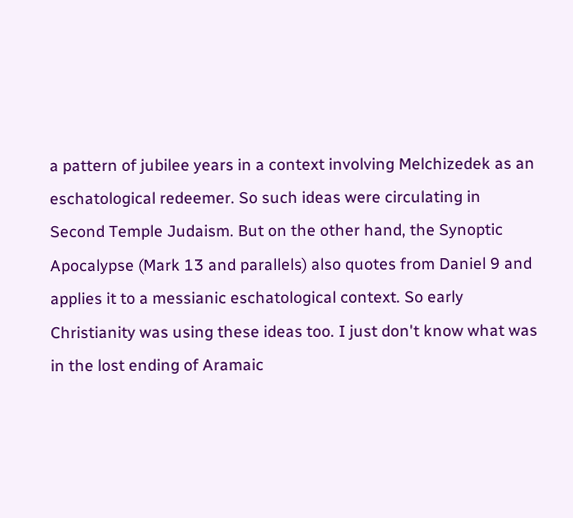a pattern of jubilee years in a context involving Melchizedek as an eschatological redeemer. So such ideas were circulating in Second Temple Judaism. But on the other hand, the Synoptic Apocalypse (Mark 13 and parallels) also quotes from Daniel 9 and applies it to a messianic eschatological context. So early Christianity was using these ideas too. I just don't know what was in the lost ending of Aramaic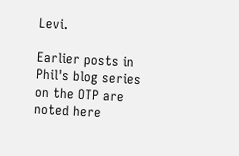Levi.

Earlier posts in Phil's blog series on the OTP are noted here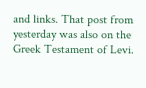and links. That post from yesterday was also on the Greek Testament of Levi.